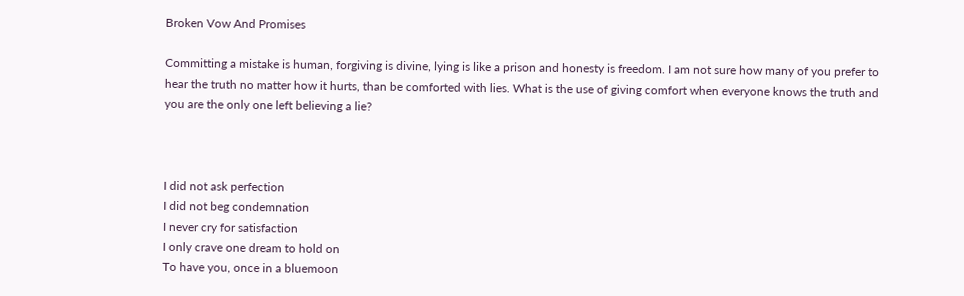Broken Vow And Promises

Committing a mistake is human, forgiving is divine, lying is like a prison and honesty is freedom. I am not sure how many of you prefer to hear the truth no matter how it hurts, than be comforted with lies. What is the use of giving comfort when everyone knows the truth and you are the only one left believing a lie?



I did not ask perfection
I did not beg condemnation
I never cry for satisfaction
I only crave one dream to hold on
To have you, once in a bluemoon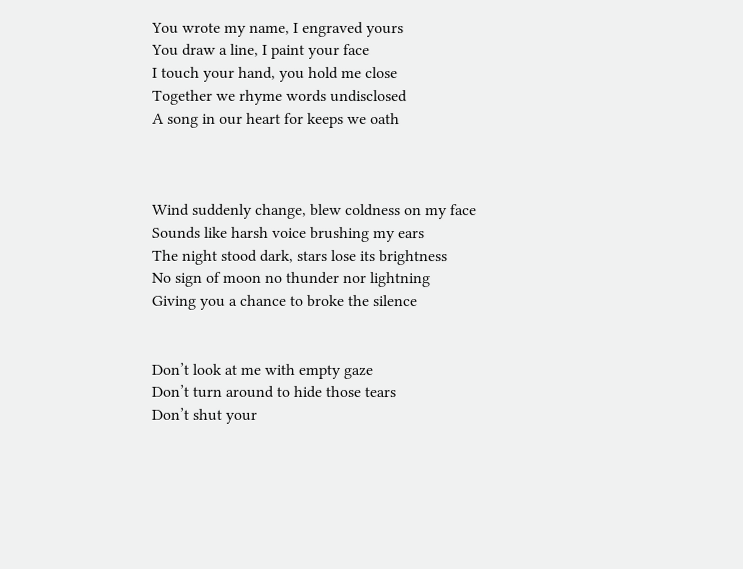You wrote my name, I engraved yours
You draw a line, I paint your face
I touch your hand, you hold me close
Together we rhyme words undisclosed
A song in our heart for keeps we oath



Wind suddenly change, blew coldness on my face
Sounds like harsh voice brushing my ears
The night stood dark, stars lose its brightness
No sign of moon no thunder nor lightning
Giving you a chance to broke the silence


Don’t look at me with empty gaze
Don’t turn around to hide those tears
Don’t shut your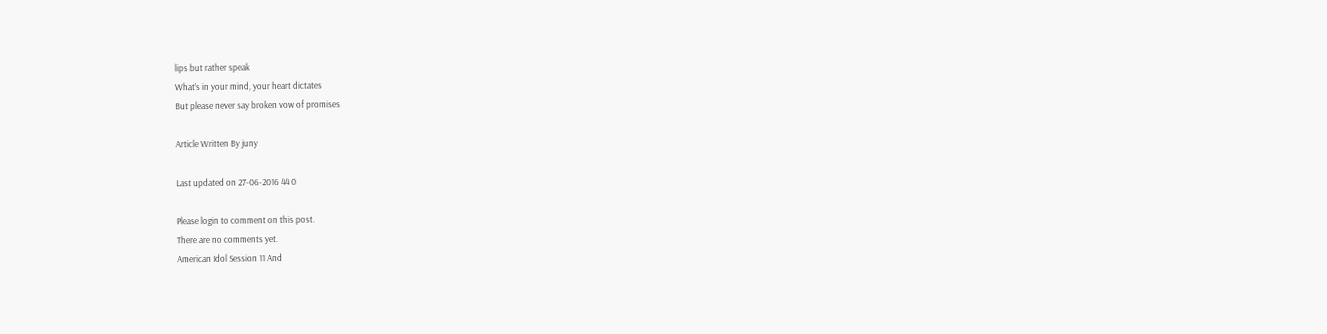lips but rather speak
What’s in your mind, your heart dictates
But please never say broken vow of promises

Article Written By juny

Last updated on 27-06-2016 44 0

Please login to comment on this post.
There are no comments yet.
American Idol Session 11 And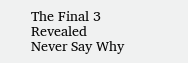The Final 3 Revealed
Never Say Why